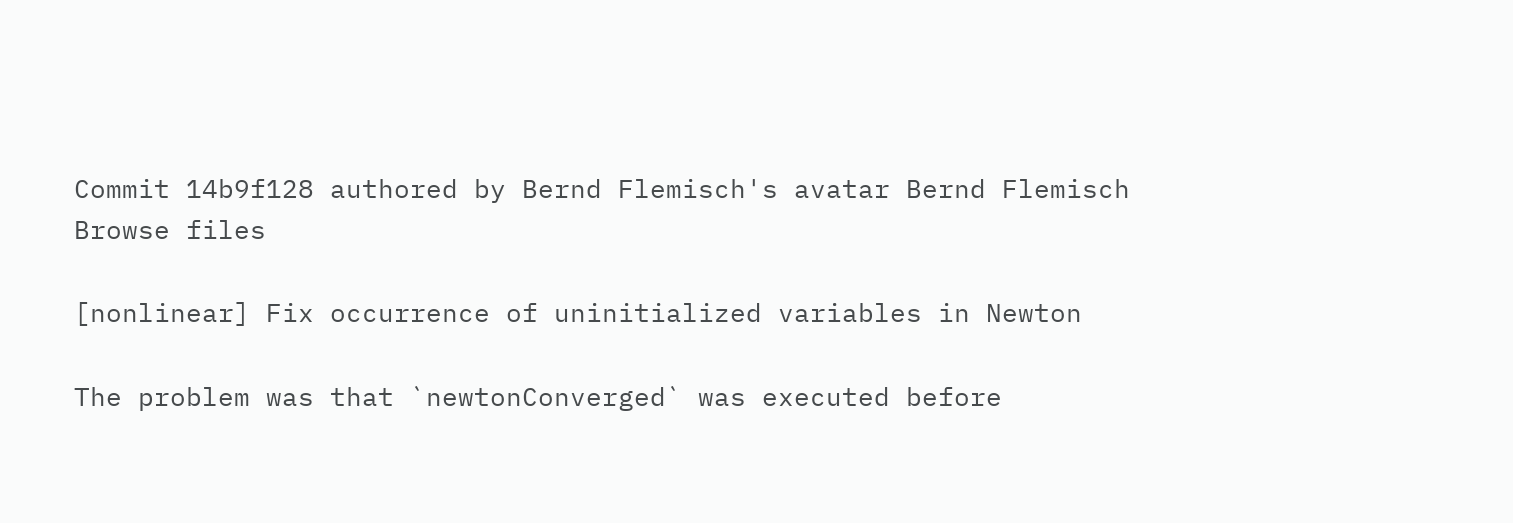Commit 14b9f128 authored by Bernd Flemisch's avatar Bernd Flemisch
Browse files

[nonlinear] Fix occurrence of uninitialized variables in Newton

The problem was that `newtonConverged` was executed before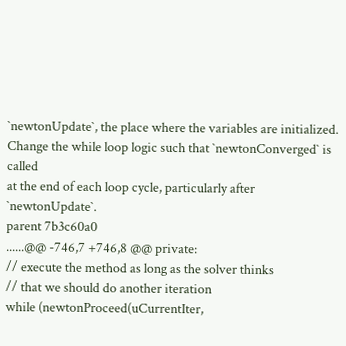`newtonUpdate`, the place where the variables are initialized.
Change the while loop logic such that `newtonConverged` is called
at the end of each loop cycle, particularly after `newtonUpdate`.
parent 7b3c60a0
......@@ -746,7 +746,8 @@ private:
// execute the method as long as the solver thinks
// that we should do another iteration
while (newtonProceed(uCurrentIter,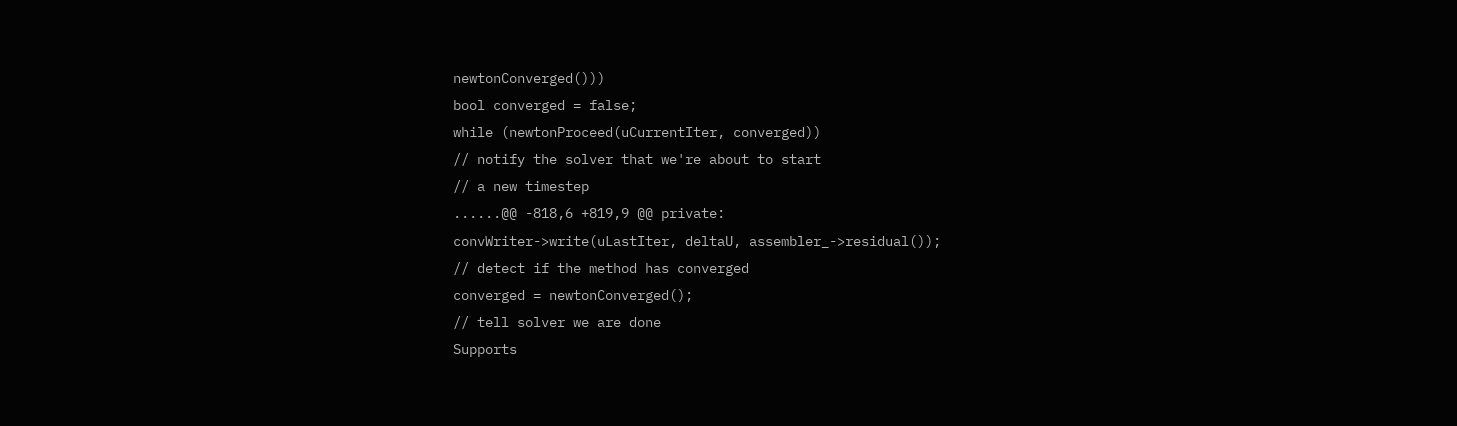newtonConverged()))
bool converged = false;
while (newtonProceed(uCurrentIter, converged))
// notify the solver that we're about to start
// a new timestep
......@@ -818,6 +819,9 @@ private:
convWriter->write(uLastIter, deltaU, assembler_->residual());
// detect if the method has converged
converged = newtonConverged();
// tell solver we are done
Supports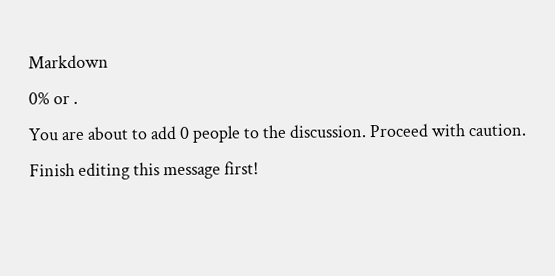Markdown
0% or .
You are about to add 0 people to the discussion. Proceed with caution.
Finish editing this message first!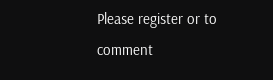Please register or to comment